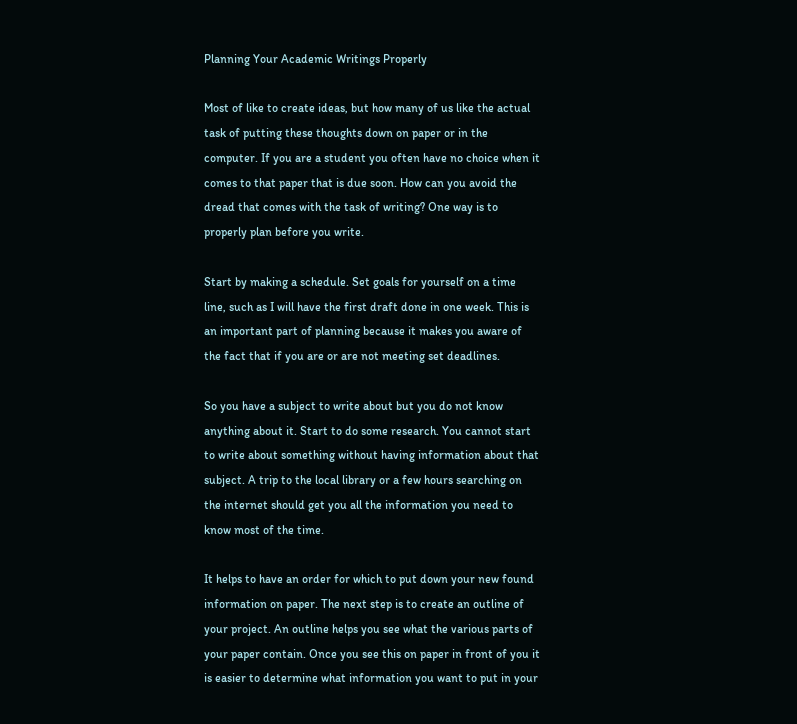Planning Your Academic Writings Properly

Most of like to create ideas, but how many of us like the actual task of putting these thoughts down on paper or in the computer. If you are a student you often have no choice when it comes to that paper that is due soon. How can you avoid the dread that comes with the task of writing? One way is to properly plan before you write.

Start by making a schedule. Set goals for yourself on a time line, such as I will have the first draft done in one week. This is an important part of planning because it makes you aware of the fact that if you are or are not meeting set deadlines.

So you have a subject to write about but you do not know anything about it. Start to do some research. You cannot start to write about something without having information about that subject. A trip to the local library or a few hours searching on the internet should get you all the information you need to know most of the time.

It helps to have an order for which to put down your new found information on paper. The next step is to create an outline of your project. An outline helps you see what the various parts of your paper contain. Once you see this on paper in front of you it is easier to determine what information you want to put in your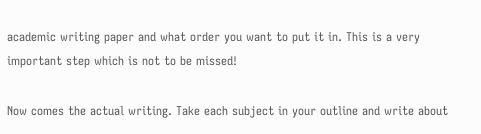academic writing paper and what order you want to put it in. This is a very important step which is not to be missed!

Now comes the actual writing. Take each subject in your outline and write about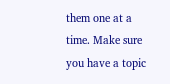them one at a time. Make sure you have a topic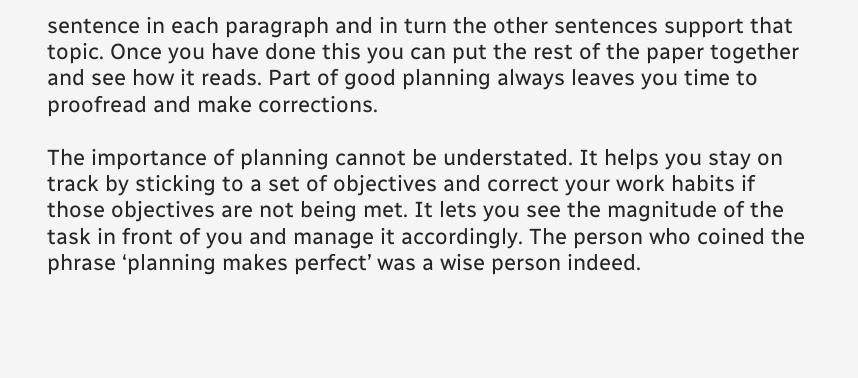sentence in each paragraph and in turn the other sentences support that topic. Once you have done this you can put the rest of the paper together and see how it reads. Part of good planning always leaves you time to proofread and make corrections.

The importance of planning cannot be understated. It helps you stay on track by sticking to a set of objectives and correct your work habits if those objectives are not being met. It lets you see the magnitude of the task in front of you and manage it accordingly. The person who coined the phrase ‘planning makes perfect’ was a wise person indeed.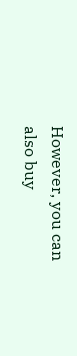However, you can also buy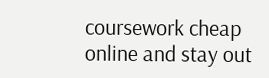coursework cheap online and stay out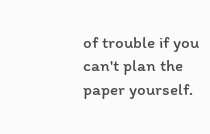of trouble if you can't plan the paper yourself.